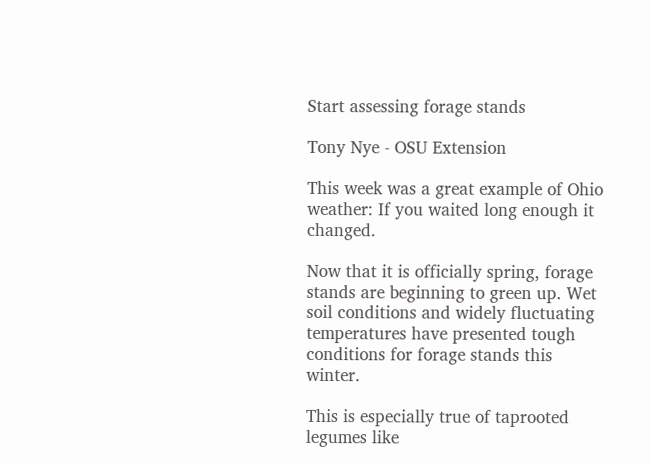Start assessing forage stands

Tony Nye - OSU Extension

This week was a great example of Ohio weather: If you waited long enough it changed.

Now that it is officially spring, forage stands are beginning to green up. Wet soil conditions and widely fluctuating temperatures have presented tough conditions for forage stands this winter.

This is especially true of taprooted legumes like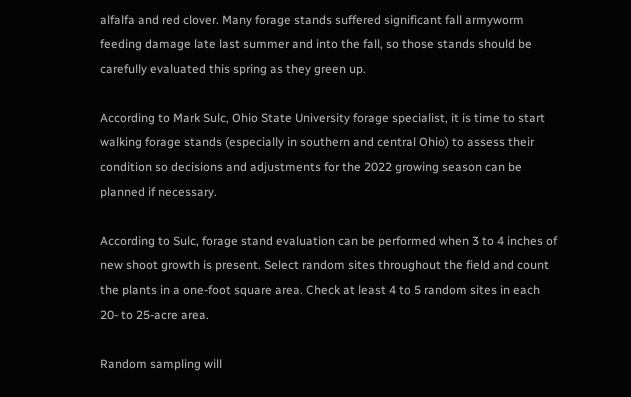alfalfa and red clover. Many forage stands suffered significant fall armyworm feeding damage late last summer and into the fall, so those stands should be carefully evaluated this spring as they green up.

According to Mark Sulc, Ohio State University forage specialist, it is time to start walking forage stands (especially in southern and central Ohio) to assess their condition so decisions and adjustments for the 2022 growing season can be planned if necessary.

According to Sulc, forage stand evaluation can be performed when 3 to 4 inches of new shoot growth is present. Select random sites throughout the field and count the plants in a one-foot square area. Check at least 4 to 5 random sites in each 20- to 25-acre area.

Random sampling will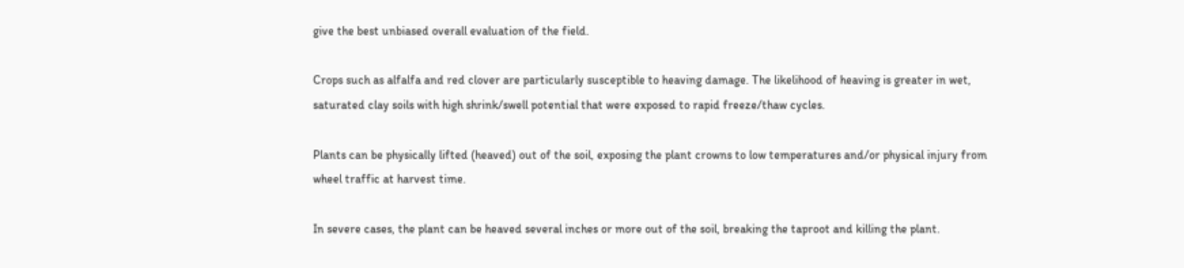give the best unbiased overall evaluation of the field.

Crops such as alfalfa and red clover are particularly susceptible to heaving damage. The likelihood of heaving is greater in wet, saturated clay soils with high shrink/swell potential that were exposed to rapid freeze/thaw cycles.

Plants can be physically lifted (heaved) out of the soil, exposing the plant crowns to low temperatures and/or physical injury from wheel traffic at harvest time.

In severe cases, the plant can be heaved several inches or more out of the soil, breaking the taproot and killing the plant.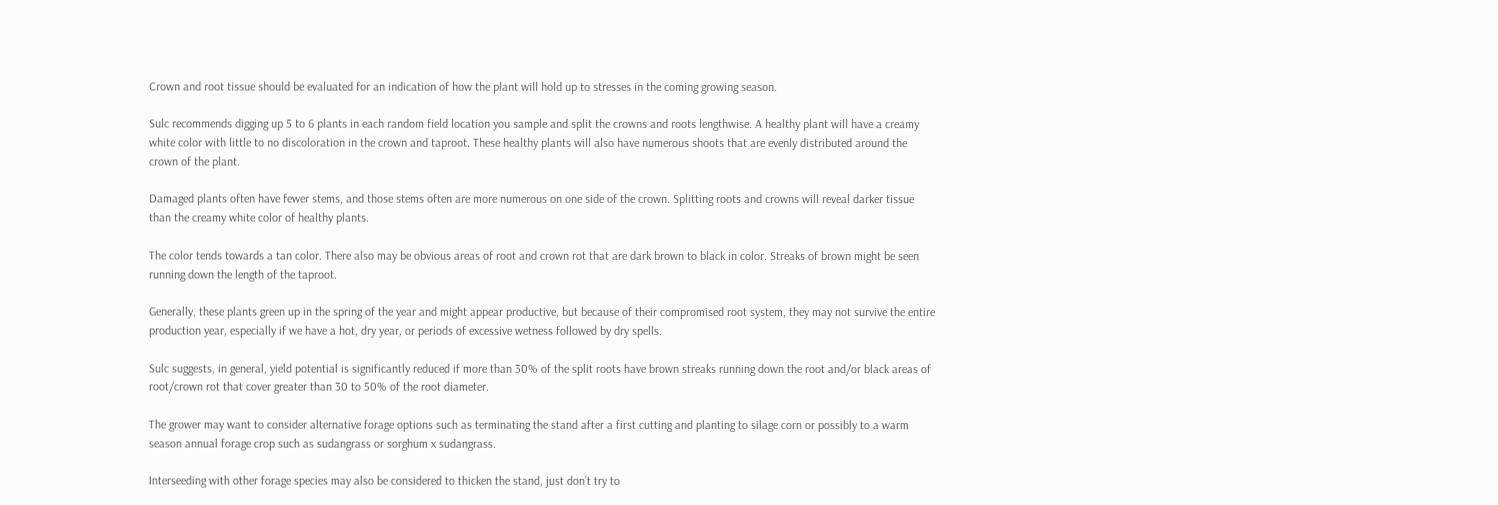Crown and root tissue should be evaluated for an indication of how the plant will hold up to stresses in the coming growing season.

Sulc recommends digging up 5 to 6 plants in each random field location you sample and split the crowns and roots lengthwise. A healthy plant will have a creamy white color with little to no discoloration in the crown and taproot. These healthy plants will also have numerous shoots that are evenly distributed around the crown of the plant.

Damaged plants often have fewer stems, and those stems often are more numerous on one side of the crown. Splitting roots and crowns will reveal darker tissue than the creamy white color of healthy plants.

The color tends towards a tan color. There also may be obvious areas of root and crown rot that are dark brown to black in color. Streaks of brown might be seen running down the length of the taproot.

Generally, these plants green up in the spring of the year and might appear productive, but because of their compromised root system, they may not survive the entire production year, especially if we have a hot, dry year, or periods of excessive wetness followed by dry spells.

Sulc suggests, in general, yield potential is significantly reduced if more than 30% of the split roots have brown streaks running down the root and/or black areas of root/crown rot that cover greater than 30 to 50% of the root diameter.

The grower may want to consider alternative forage options such as terminating the stand after a first cutting and planting to silage corn or possibly to a warm season annual forage crop such as sudangrass or sorghum x sudangrass.

Interseeding with other forage species may also be considered to thicken the stand, just don’t try to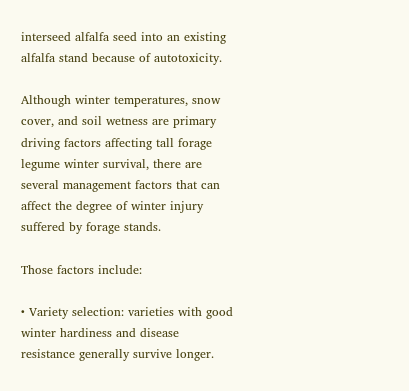interseed alfalfa seed into an existing alfalfa stand because of autotoxicity.

Although winter temperatures, snow cover, and soil wetness are primary driving factors affecting tall forage legume winter survival, there are several management factors that can affect the degree of winter injury suffered by forage stands.

Those factors include:

• Variety selection: varieties with good winter hardiness and disease resistance generally survive longer.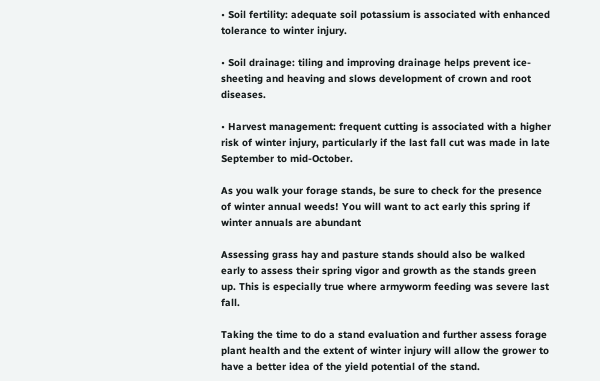• Soil fertility: adequate soil potassium is associated with enhanced tolerance to winter injury.

• Soil drainage: tiling and improving drainage helps prevent ice-sheeting and heaving and slows development of crown and root diseases.

• Harvest management: frequent cutting is associated with a higher risk of winter injury, particularly if the last fall cut was made in late September to mid-October.

As you walk your forage stands, be sure to check for the presence of winter annual weeds! You will want to act early this spring if winter annuals are abundant

Assessing grass hay and pasture stands should also be walked early to assess their spring vigor and growth as the stands green up. This is especially true where armyworm feeding was severe last fall.

Taking the time to do a stand evaluation and further assess forage plant health and the extent of winter injury will allow the grower to have a better idea of the yield potential of the stand.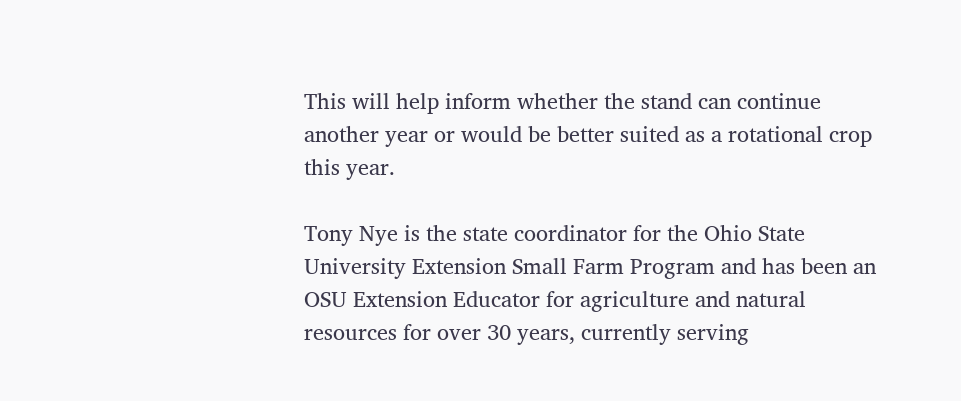This will help inform whether the stand can continue another year or would be better suited as a rotational crop this year.

Tony Nye is the state coordinator for the Ohio State University Extension Small Farm Program and has been an OSU Extension Educator for agriculture and natural resources for over 30 years, currently serving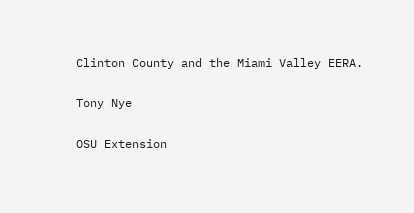Clinton County and the Miami Valley EERA.

Tony Nye

OSU Extension